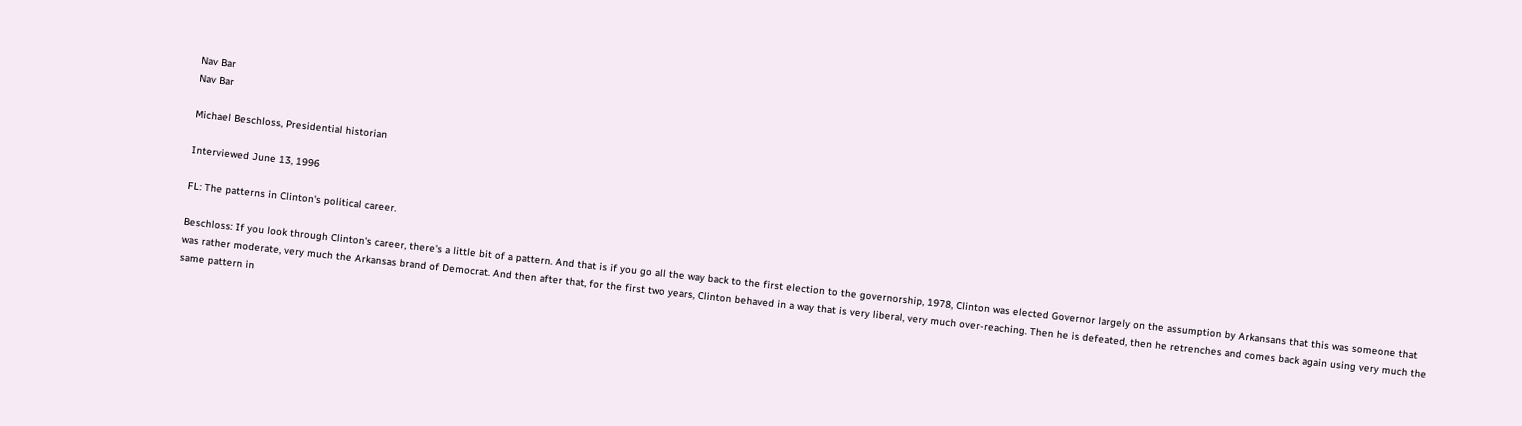Nav Bar
Nav Bar

Michael Beschloss, Presidential historian

Interviewed June 13, 1996

FL: The patterns in Clinton's political career.

Beschloss: If you look through Clinton's career, there's a little bit of a pattern. And that is if you go all the way back to the first election to the governorship, 1978, Clinton was elected Governor largely on the assumption by Arkansans that this was someone that was rather moderate, very much the Arkansas brand of Democrat. And then after that, for the first two years, Clinton behaved in a way that is very liberal, very much over-reaching. Then he is defeated, then he retrenches and comes back again using very much the same pattern in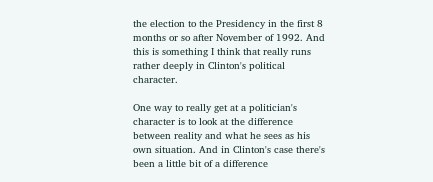the election to the Presidency in the first 8 months or so after November of 1992. And this is something I think that really runs rather deeply in Clinton's political character.

One way to really get at a politician's character is to look at the difference between reality and what he sees as his own situation. And in Clinton's case there's been a little bit of a difference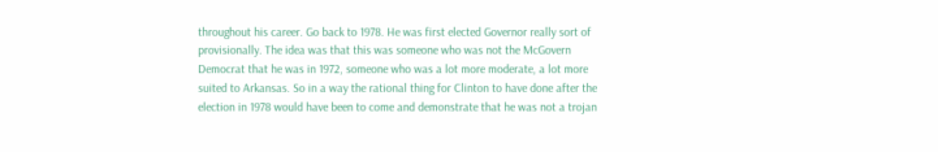throughout his career. Go back to 1978. He was first elected Governor really sort of provisionally. The idea was that this was someone who was not the McGovern Democrat that he was in 1972, someone who was a lot more moderate, a lot more suited to Arkansas. So in a way the rational thing for Clinton to have done after the election in 1978 would have been to come and demonstrate that he was not a trojan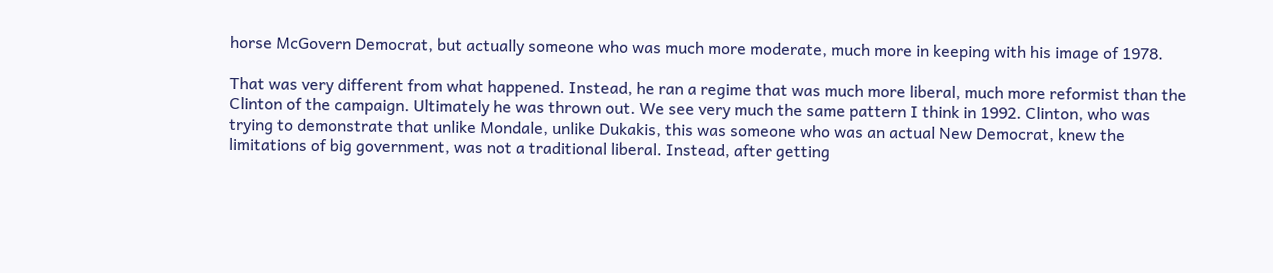horse McGovern Democrat, but actually someone who was much more moderate, much more in keeping with his image of 1978.

That was very different from what happened. Instead, he ran a regime that was much more liberal, much more reformist than the Clinton of the campaign. Ultimately he was thrown out. We see very much the same pattern I think in 1992. Clinton, who was trying to demonstrate that unlike Mondale, unlike Dukakis, this was someone who was an actual New Democrat, knew the limitations of big government, was not a traditional liberal. Instead, after getting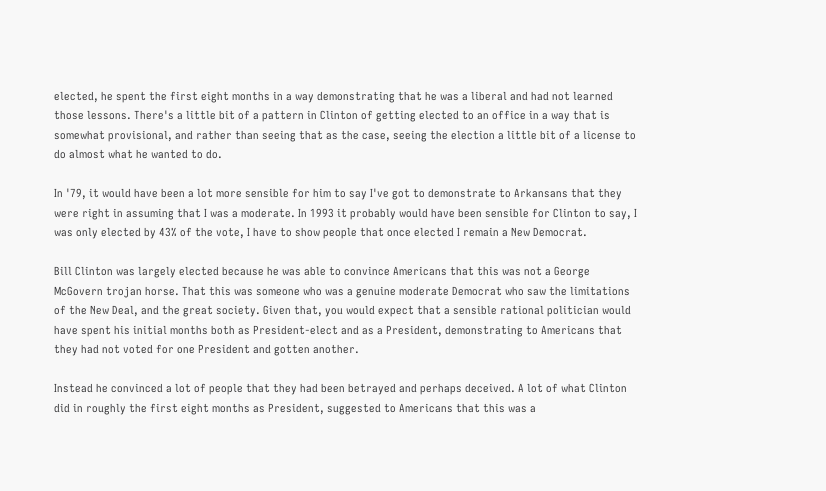elected, he spent the first eight months in a way demonstrating that he was a liberal and had not learned those lessons. There's a little bit of a pattern in Clinton of getting elected to an office in a way that is somewhat provisional, and rather than seeing that as the case, seeing the election a little bit of a license to do almost what he wanted to do.

In '79, it would have been a lot more sensible for him to say I've got to demonstrate to Arkansans that they were right in assuming that I was a moderate. In 1993 it probably would have been sensible for Clinton to say, I was only elected by 43% of the vote, I have to show people that once elected I remain a New Democrat.

Bill Clinton was largely elected because he was able to convince Americans that this was not a George McGovern trojan horse. That this was someone who was a genuine moderate Democrat who saw the limitations of the New Deal, and the great society. Given that, you would expect that a sensible rational politician would have spent his initial months both as President-elect and as a President, demonstrating to Americans that they had not voted for one President and gotten another.

Instead he convinced a lot of people that they had been betrayed and perhaps deceived. A lot of what Clinton did in roughly the first eight months as President, suggested to Americans that this was a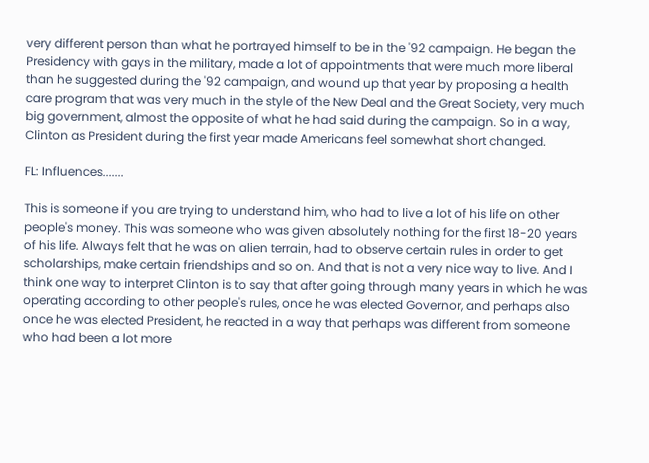very different person than what he portrayed himself to be in the '92 campaign. He began the Presidency with gays in the military, made a lot of appointments that were much more liberal than he suggested during the '92 campaign, and wound up that year by proposing a health care program that was very much in the style of the New Deal and the Great Society, very much big government, almost the opposite of what he had said during the campaign. So in a way, Clinton as President during the first year made Americans feel somewhat short changed.

FL: Influences.......

This is someone if you are trying to understand him, who had to live a lot of his life on other people's money. This was someone who was given absolutely nothing for the first 18-20 years of his life. Always felt that he was on alien terrain, had to observe certain rules in order to get scholarships, make certain friendships and so on. And that is not a very nice way to live. And I think one way to interpret Clinton is to say that after going through many years in which he was operating according to other people's rules, once he was elected Governor, and perhaps also once he was elected President, he reacted in a way that perhaps was different from someone who had been a lot more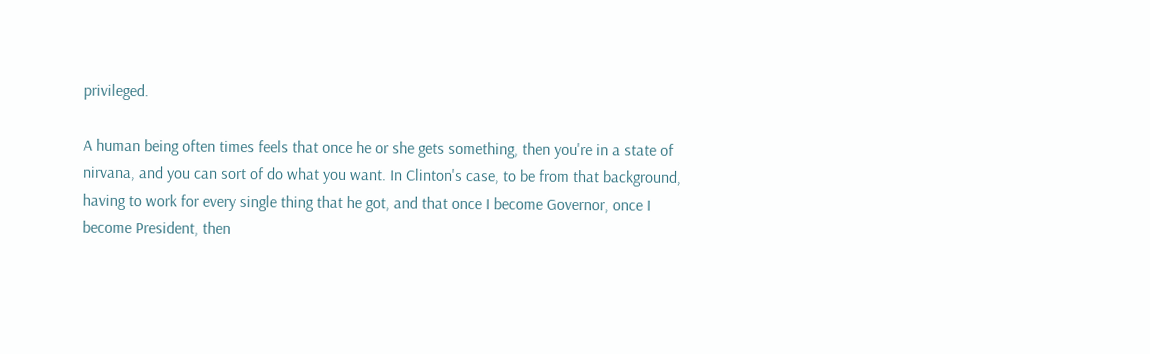privileged.

A human being often times feels that once he or she gets something, then you're in a state of nirvana, and you can sort of do what you want. In Clinton's case, to be from that background, having to work for every single thing that he got, and that once I become Governor, once I become President, then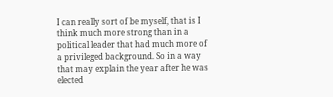I can really sort of be myself, that is I think much more strong than in a political leader that had much more of a privileged background. So in a way that may explain the year after he was elected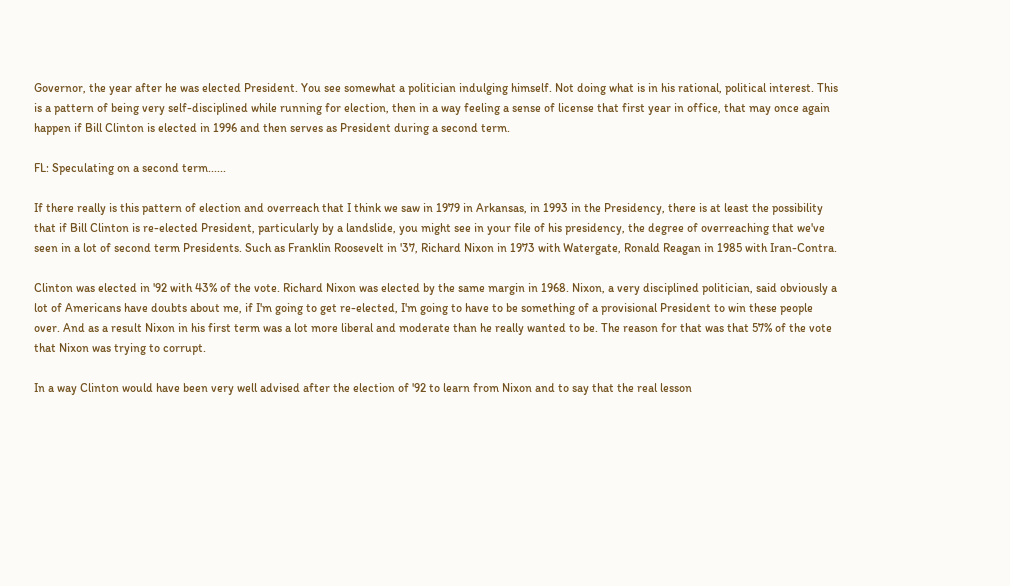Governor, the year after he was elected President. You see somewhat a politician indulging himself. Not doing what is in his rational, political interest. This is a pattern of being very self-disciplined while running for election, then in a way feeling a sense of license that first year in office, that may once again happen if Bill Clinton is elected in 1996 and then serves as President during a second term.

FL: Speculating on a second term......

If there really is this pattern of election and overreach that I think we saw in 1979 in Arkansas, in 1993 in the Presidency, there is at least the possibility that if Bill Clinton is re-elected President, particularly by a landslide, you might see in your file of his presidency, the degree of overreaching that we've seen in a lot of second term Presidents. Such as Franklin Roosevelt in '37, Richard Nixon in 1973 with Watergate, Ronald Reagan in 1985 with Iran-Contra.

Clinton was elected in '92 with 43% of the vote. Richard Nixon was elected by the same margin in 1968. Nixon, a very disciplined politician, said obviously a lot of Americans have doubts about me, if I'm going to get re-elected, I'm going to have to be something of a provisional President to win these people over. And as a result Nixon in his first term was a lot more liberal and moderate than he really wanted to be. The reason for that was that 57% of the vote that Nixon was trying to corrupt.

In a way Clinton would have been very well advised after the election of '92 to learn from Nixon and to say that the real lesson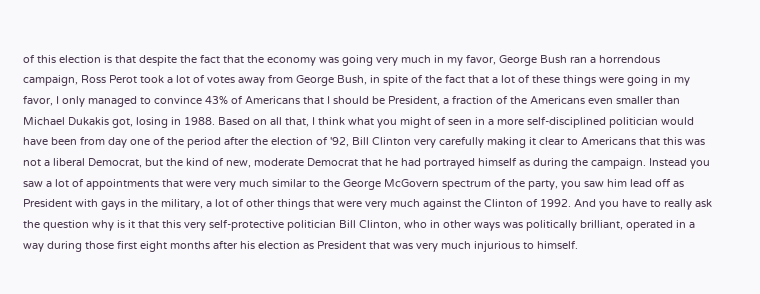of this election is that despite the fact that the economy was going very much in my favor, George Bush ran a horrendous campaign, Ross Perot took a lot of votes away from George Bush, in spite of the fact that a lot of these things were going in my favor, I only managed to convince 43% of Americans that I should be President, a fraction of the Americans even smaller than Michael Dukakis got, losing in 1988. Based on all that, I think what you might of seen in a more self-disciplined politician would have been from day one of the period after the election of '92, Bill Clinton very carefully making it clear to Americans that this was not a liberal Democrat, but the kind of new, moderate Democrat that he had portrayed himself as during the campaign. Instead you saw a lot of appointments that were very much similar to the George McGovern spectrum of the party, you saw him lead off as President with gays in the military, a lot of other things that were very much against the Clinton of 1992. And you have to really ask the question why is it that this very self-protective politician Bill Clinton, who in other ways was politically brilliant, operated in a way during those first eight months after his election as President that was very much injurious to himself.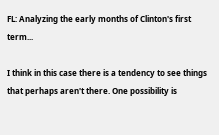FL: Analyzing the early months of Clinton's first term...

I think in this case there is a tendency to see things that perhaps aren't there. One possibility is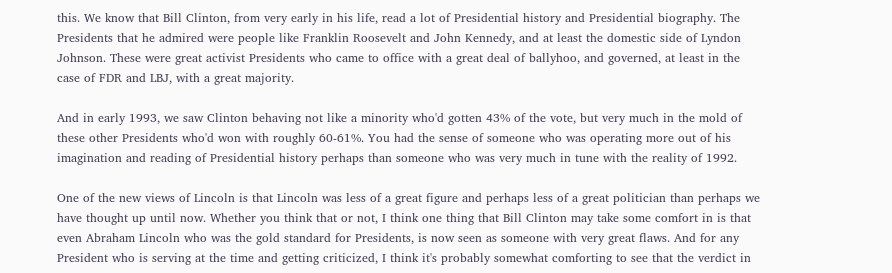this. We know that Bill Clinton, from very early in his life, read a lot of Presidential history and Presidential biography. The Presidents that he admired were people like Franklin Roosevelt and John Kennedy, and at least the domestic side of Lyndon Johnson. These were great activist Presidents who came to office with a great deal of ballyhoo, and governed, at least in the case of FDR and LBJ, with a great majority.

And in early 1993, we saw Clinton behaving not like a minority who'd gotten 43% of the vote, but very much in the mold of these other Presidents who'd won with roughly 60-61%. You had the sense of someone who was operating more out of his imagination and reading of Presidential history perhaps than someone who was very much in tune with the reality of 1992.

One of the new views of Lincoln is that Lincoln was less of a great figure and perhaps less of a great politician than perhaps we have thought up until now. Whether you think that or not, I think one thing that Bill Clinton may take some comfort in is that even Abraham Lincoln who was the gold standard for Presidents, is now seen as someone with very great flaws. And for any President who is serving at the time and getting criticized, I think it's probably somewhat comforting to see that the verdict in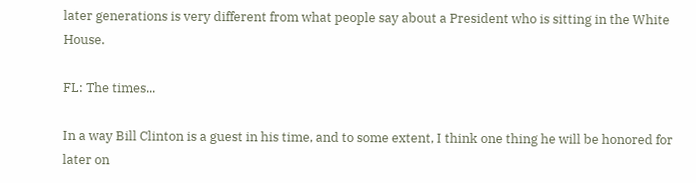later generations is very different from what people say about a President who is sitting in the White House.

FL: The times...

In a way Bill Clinton is a guest in his time, and to some extent, I think one thing he will be honored for later on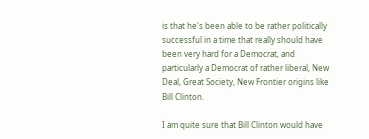is that he's been able to be rather politically successful in a time that really should have been very hard for a Democrat, and particularly a Democrat of rather liberal, New Deal, Great Society, New Frontier origins like Bill Clinton.

I am quite sure that Bill Clinton would have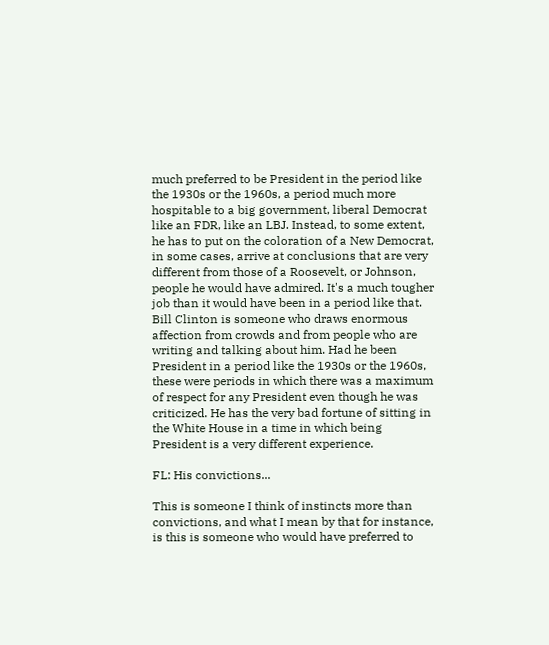much preferred to be President in the period like the 1930s or the 1960s, a period much more hospitable to a big government, liberal Democrat like an FDR, like an LBJ. Instead, to some extent, he has to put on the coloration of a New Democrat, in some cases, arrive at conclusions that are very different from those of a Roosevelt, or Johnson, people he would have admired. It's a much tougher job than it would have been in a period like that. Bill Clinton is someone who draws enormous affection from crowds and from people who are writing and talking about him. Had he been President in a period like the 1930s or the 1960s, these were periods in which there was a maximum of respect for any President even though he was criticized. He has the very bad fortune of sitting in the White House in a time in which being President is a very different experience.

FL: His convictions...

This is someone I think of instincts more than convictions, and what I mean by that for instance, is this is someone who would have preferred to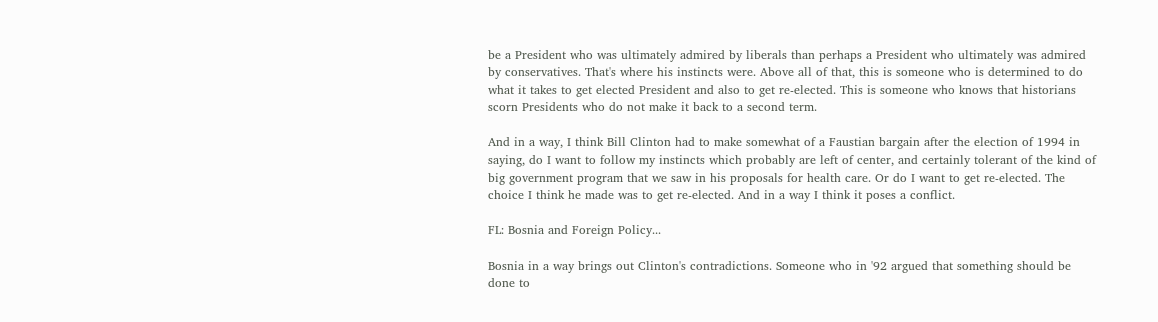be a President who was ultimately admired by liberals than perhaps a President who ultimately was admired by conservatives. That's where his instincts were. Above all of that, this is someone who is determined to do what it takes to get elected President and also to get re-elected. This is someone who knows that historians scorn Presidents who do not make it back to a second term.

And in a way, I think Bill Clinton had to make somewhat of a Faustian bargain after the election of 1994 in saying, do I want to follow my instincts which probably are left of center, and certainly tolerant of the kind of big government program that we saw in his proposals for health care. Or do I want to get re-elected. The choice I think he made was to get re-elected. And in a way I think it poses a conflict.

FL: Bosnia and Foreign Policy...

Bosnia in a way brings out Clinton's contradictions. Someone who in '92 argued that something should be done to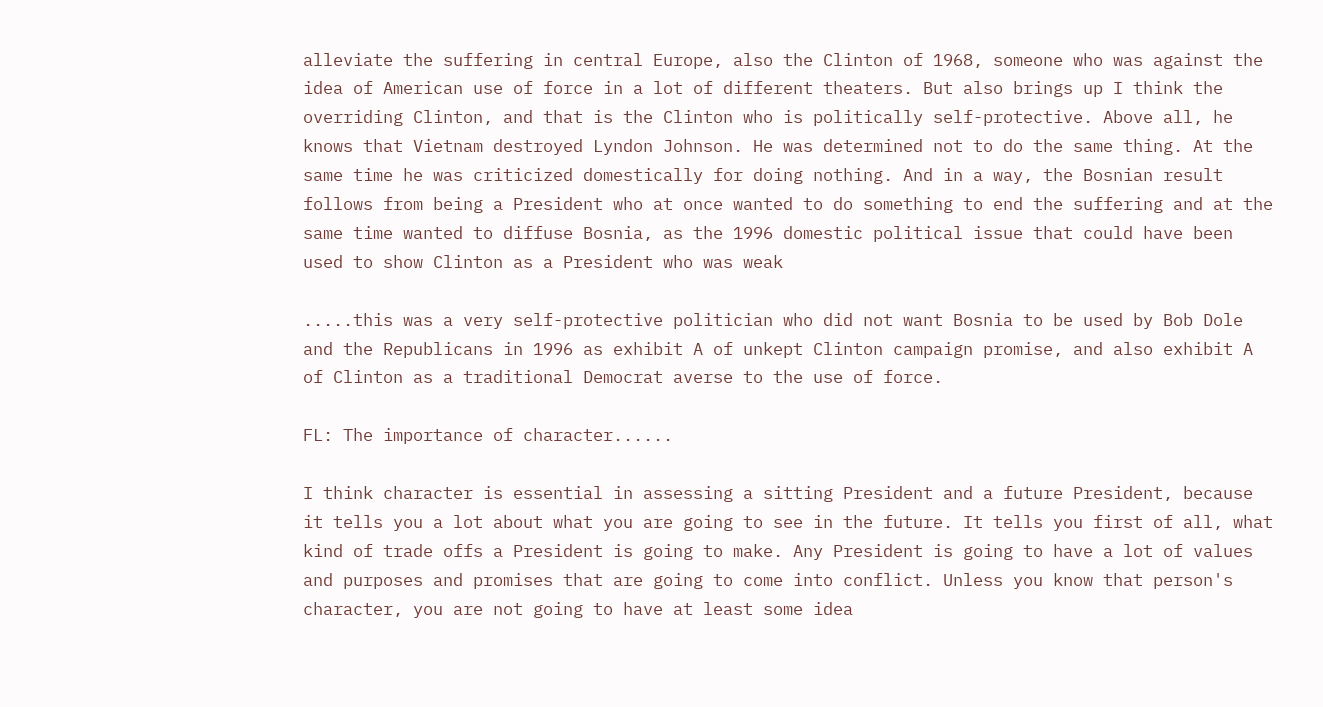alleviate the suffering in central Europe, also the Clinton of 1968, someone who was against the idea of American use of force in a lot of different theaters. But also brings up I think the overriding Clinton, and that is the Clinton who is politically self-protective. Above all, he knows that Vietnam destroyed Lyndon Johnson. He was determined not to do the same thing. At the same time he was criticized domestically for doing nothing. And in a way, the Bosnian result follows from being a President who at once wanted to do something to end the suffering and at the same time wanted to diffuse Bosnia, as the 1996 domestic political issue that could have been used to show Clinton as a President who was weak

.....this was a very self-protective politician who did not want Bosnia to be used by Bob Dole and the Republicans in 1996 as exhibit A of unkept Clinton campaign promise, and also exhibit A of Clinton as a traditional Democrat averse to the use of force.

FL: The importance of character......

I think character is essential in assessing a sitting President and a future President, because it tells you a lot about what you are going to see in the future. It tells you first of all, what kind of trade offs a President is going to make. Any President is going to have a lot of values and purposes and promises that are going to come into conflict. Unless you know that person's character, you are not going to have at least some idea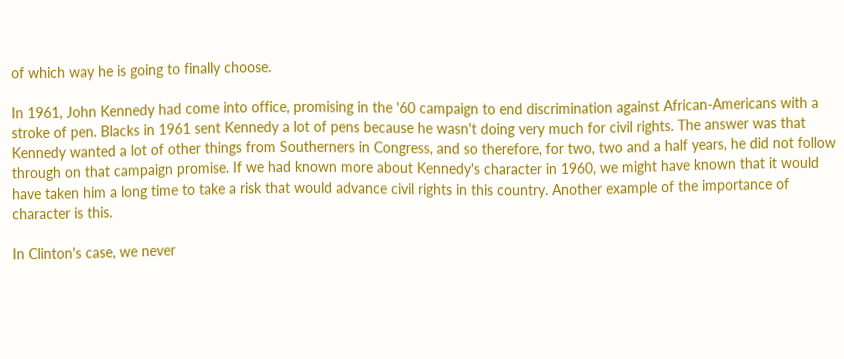of which way he is going to finally choose.

In 1961, John Kennedy had come into office, promising in the '60 campaign to end discrimination against African-Americans with a stroke of pen. Blacks in 1961 sent Kennedy a lot of pens because he wasn't doing very much for civil rights. The answer was that Kennedy wanted a lot of other things from Southerners in Congress, and so therefore, for two, two and a half years, he did not follow through on that campaign promise. If we had known more about Kennedy's character in 1960, we might have known that it would have taken him a long time to take a risk that would advance civil rights in this country. Another example of the importance of character is this.

In Clinton's case, we never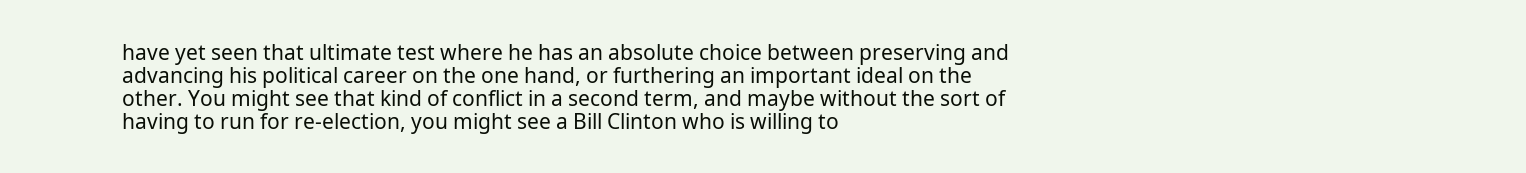have yet seen that ultimate test where he has an absolute choice between preserving and advancing his political career on the one hand, or furthering an important ideal on the other. You might see that kind of conflict in a second term, and maybe without the sort of having to run for re-election, you might see a Bill Clinton who is willing to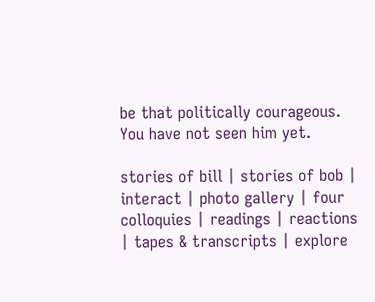be that politically courageous. You have not seen him yet.

stories of bill | stories of bob | interact | photo gallery | four colloquies | readings | reactions | tapes & transcripts | explore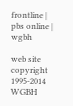frontline | pbs online | wgbh

web site copyright 1995-2014 WGBH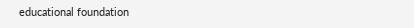educational foundation